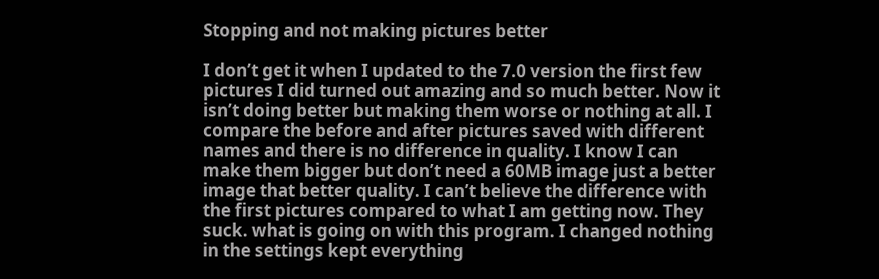Stopping and not making pictures better

I don’t get it when I updated to the 7.0 version the first few pictures I did turned out amazing and so much better. Now it isn’t doing better but making them worse or nothing at all. I compare the before and after pictures saved with different names and there is no difference in quality. I know I can make them bigger but don’t need a 60MB image just a better image that better quality. I can’t believe the difference with the first pictures compared to what I am getting now. They suck. what is going on with this program. I changed nothing in the settings kept everything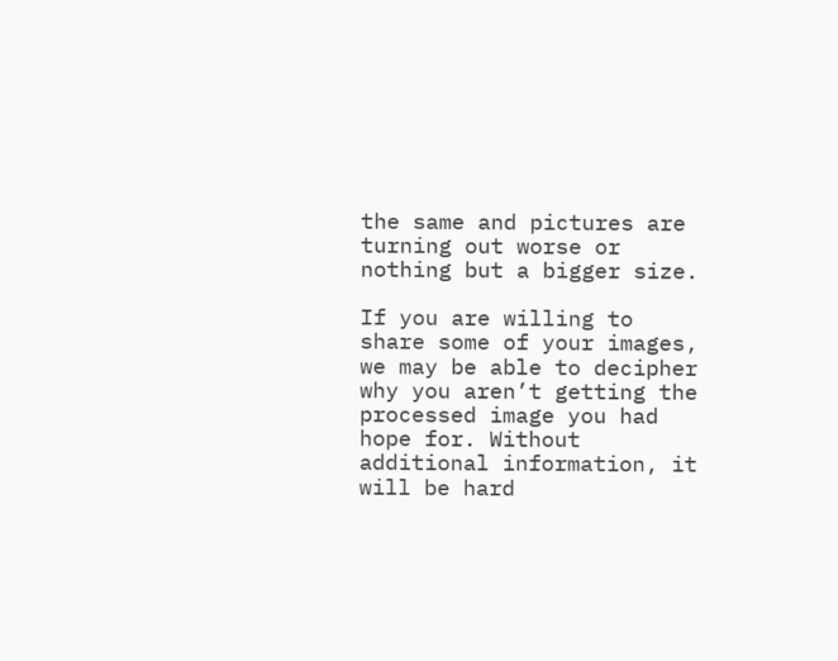the same and pictures are turning out worse or nothing but a bigger size.

If you are willing to share some of your images, we may be able to decipher why you aren’t getting the processed image you had hope for. Without additional information, it will be hard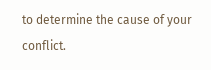to determine the cause of your conflict.